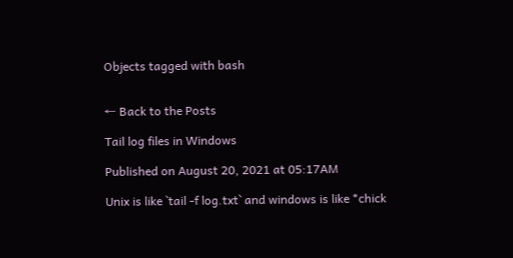Objects tagged with bash


← Back to the Posts

Tail log files in Windows

Published on August 20, 2021 at 05:17AM

Unix is like `tail -f log.txt` and windows is like *chick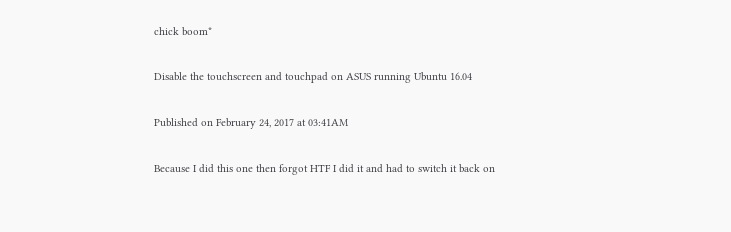chick boom*

Disable the touchscreen and touchpad on ASUS running Ubuntu 16.04

Published on February 24, 2017 at 03:41AM

Because I did this one then forgot HTF I did it and had to switch it back on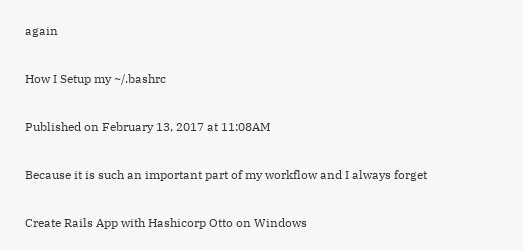again

How I Setup my ~/.bashrc

Published on February 13, 2017 at 11:08AM

Because it is such an important part of my workflow and I always forget

Create Rails App with Hashicorp Otto on Windows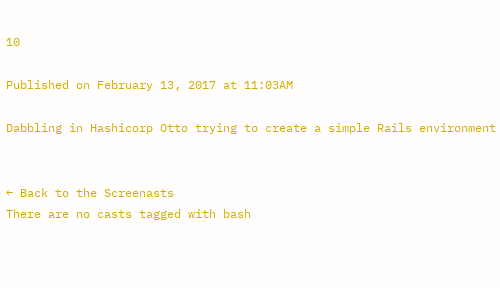10

Published on February 13, 2017 at 11:03AM

Dabbling in Hashicorp Otto trying to create a simple Rails environment


← Back to the Screenasts
There are no casts tagged with bash